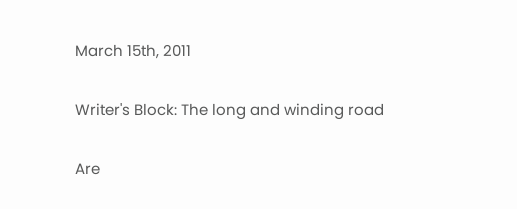March 15th, 2011

Writer's Block: The long and winding road

Are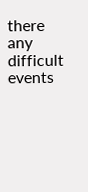there any difficult events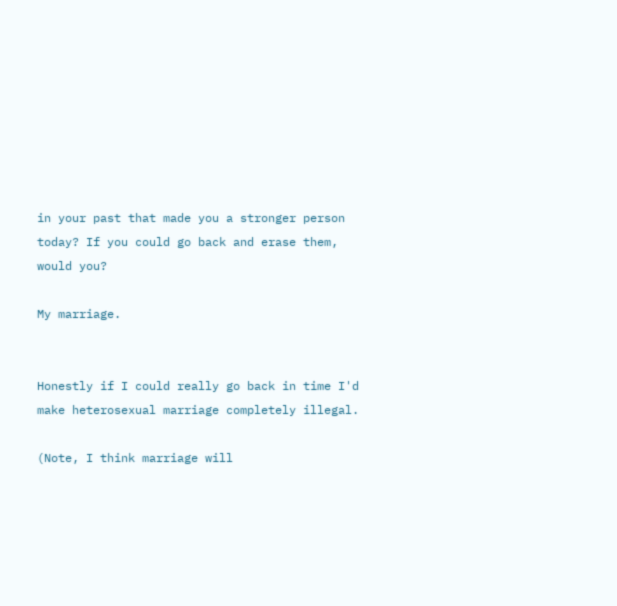in your past that made you a stronger person today? If you could go back and erase them, would you?

My marriage.


Honestly if I could really go back in time I'd make heterosexual marriage completely illegal.

(Note, I think marriage will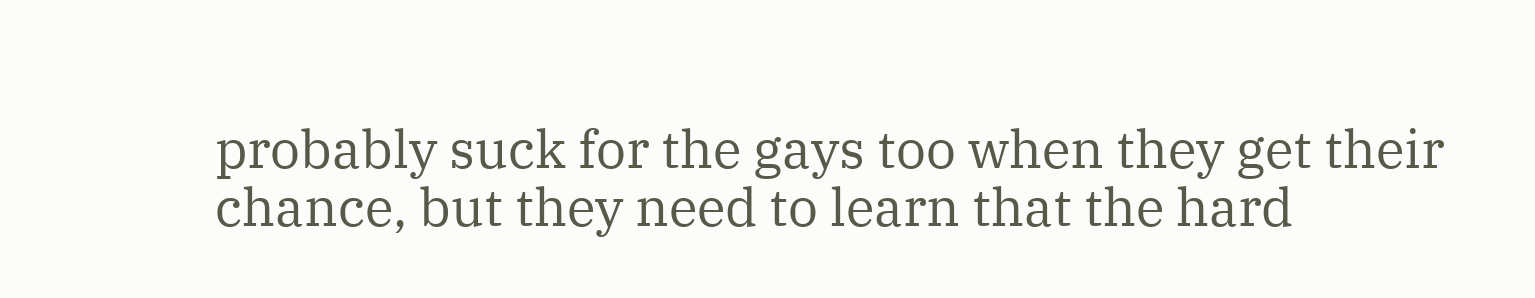probably suck for the gays too when they get their chance, but they need to learn that the hard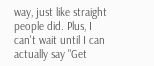way, just like straight people did. Plus, I can't wait until I can actually say "Get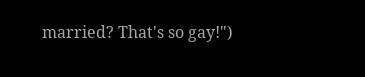married? That's so gay!")